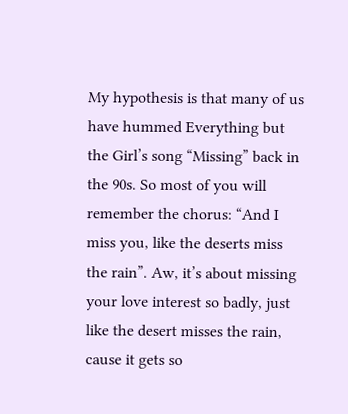My hypothesis is that many of us have hummed Everything but the Girl’s song “Missing” back in the 90s. So most of you will remember the chorus: “And I miss you, like the deserts miss the rain”. Aw, it’s about missing your love interest so badly, just like the desert misses the rain, cause it gets so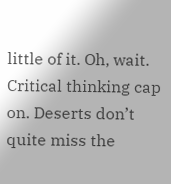little of it. Oh, wait. Critical thinking cap on. Deserts don’t quite miss the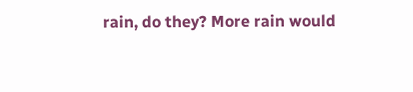rain, do they? More rain would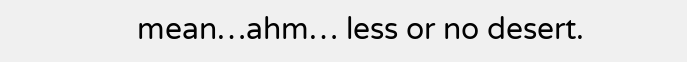mean…ahm… less or no desert.